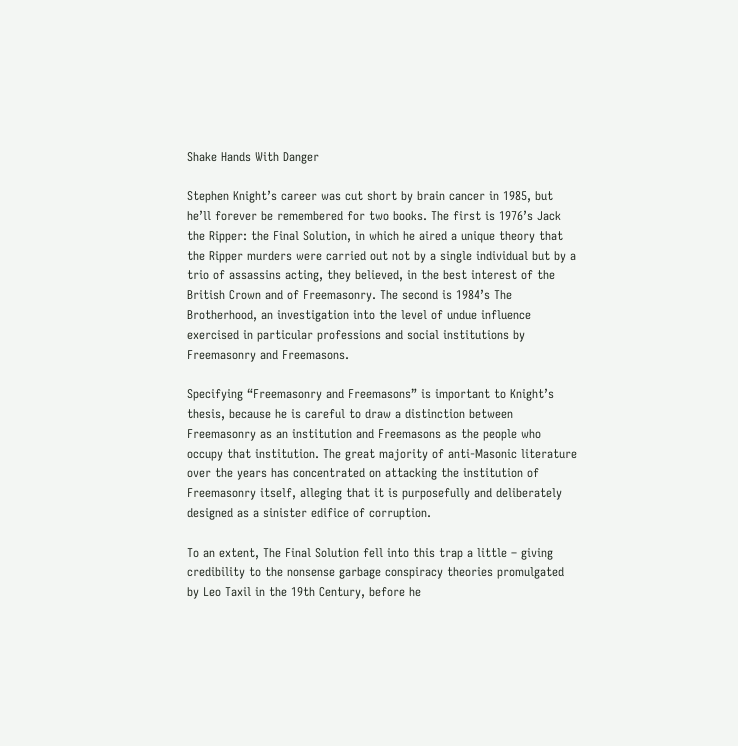Shake Hands With Danger

Stephen Knight’s career was cut short by brain cancer in 1985, but he’ll forever be remembered for two books. The first is 1976’s Jack the Ripper: the Final Solution, in which he aired a unique theory that the Ripper murders were carried out not by a single individual but by a trio of assassins acting, they believed, in the best interest of the British Crown and of Freemasonry. The second is 1984’s The Brotherhood, an investigation into the level of undue influence exercised in particular professions and social institutions by Freemasonry and Freemasons.

Specifying “Freemasonry and Freemasons” is important to Knight’s thesis, because he is careful to draw a distinction between Freemasonry as an institution and Freemasons as the people who occupy that institution. The great majority of anti-Masonic literature over the years has concentrated on attacking the institution of Freemasonry itself, alleging that it is purposefully and deliberately designed as a sinister edifice of corruption.

To an extent, The Final Solution fell into this trap a little – giving credibility to the nonsense garbage conspiracy theories promulgated by Leo Taxil in the 19th Century, before he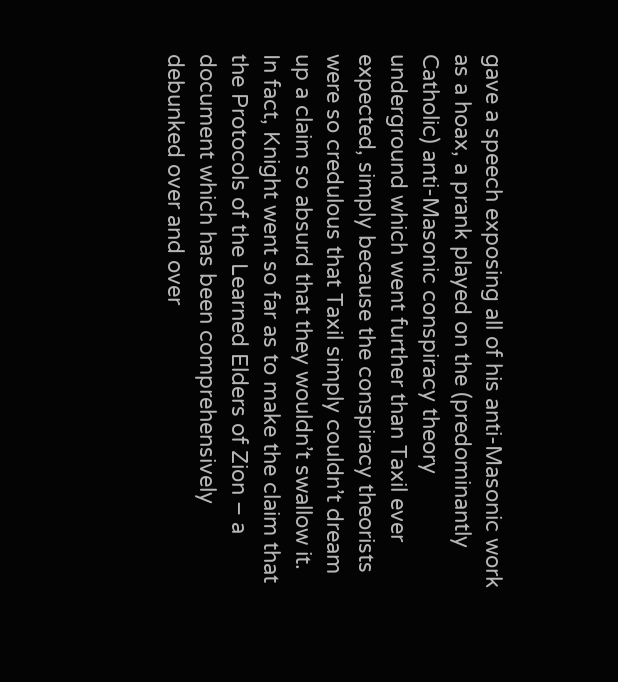gave a speech exposing all of his anti-Masonic work as a hoax, a prank played on the (predominantly Catholic) anti-Masonic conspiracy theory underground which went further than Taxil ever expected, simply because the conspiracy theorists were so credulous that Taxil simply couldn’t dream up a claim so absurd that they wouldn’t swallow it. In fact, Knight went so far as to make the claim that the Protocols of the Learned Elders of Zion – a document which has been comprehensively debunked over and over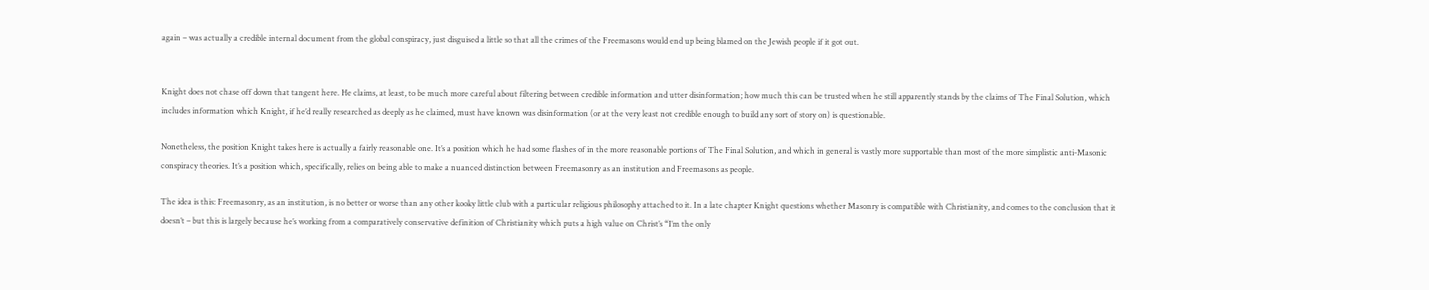again – was actually a credible internal document from the global conspiracy, just disguised a little so that all the crimes of the Freemasons would end up being blamed on the Jewish people if it got out.


Knight does not chase off down that tangent here. He claims, at least, to be much more careful about filtering between credible information and utter disinformation; how much this can be trusted when he still apparently stands by the claims of The Final Solution, which includes information which Knight, if he’d really researched as deeply as he claimed, must have known was disinformation (or at the very least not credible enough to build any sort of story on) is questionable.

Nonetheless, the position Knight takes here is actually a fairly reasonable one. It’s a position which he had some flashes of in the more reasonable portions of The Final Solution, and which in general is vastly more supportable than most of the more simplistic anti-Masonic conspiracy theories. It’s a position which, specifically, relies on being able to make a nuanced distinction between Freemasonry as an institution and Freemasons as people.

The idea is this: Freemasonry, as an institution, is no better or worse than any other kooky little club with a particular religious philosophy attached to it. In a late chapter Knight questions whether Masonry is compatible with Christianity, and comes to the conclusion that it doesn’t – but this is largely because he’s working from a comparatively conservative definition of Christianity which puts a high value on Christ’s “I’m the only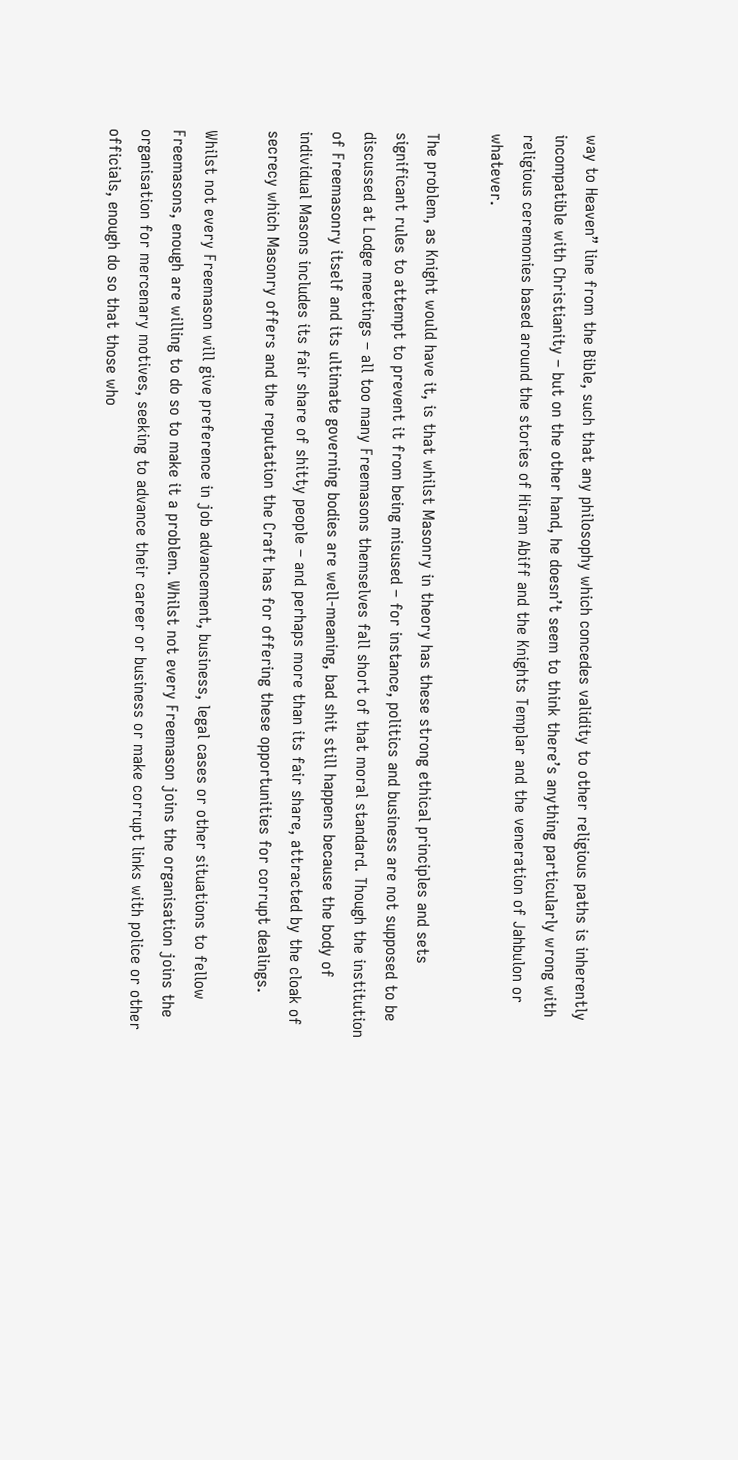way to Heaven” line from the Bible, such that any philosophy which concedes validity to other religious paths is inherently incompatible with Christianity – but on the other hand, he doesn’t seem to think there’s anything particularly wrong with religious ceremonies based around the stories of Hiram Abiff and the Knights Templar and the veneration of Jahbulon or whatever.

The problem, as Knight would have it, is that whilst Masonry in theory has these strong ethical principles and sets significant rules to attempt to prevent it from being misused – for instance, politics and business are not supposed to be discussed at Lodge meetings – all too many Freemasons themselves fall short of that moral standard. Though the institution of Freemasonry itself and its ultimate governing bodies are well-meaning, bad shit still happens because the body of individual Masons includes its fair share of shitty people – and perhaps more than its fair share, attracted by the cloak of secrecy which Masonry offers and the reputation the Craft has for offering these opportunities for corrupt dealings.

Whilst not every Freemason will give preference in job advancement, business, legal cases or other situations to fellow Freemasons, enough are willing to do so to make it a problem. Whilst not every Freemason joins the organisation joins the organisation for mercenary motives, seeking to advance their career or business or make corrupt links with police or other officials, enough do so that those who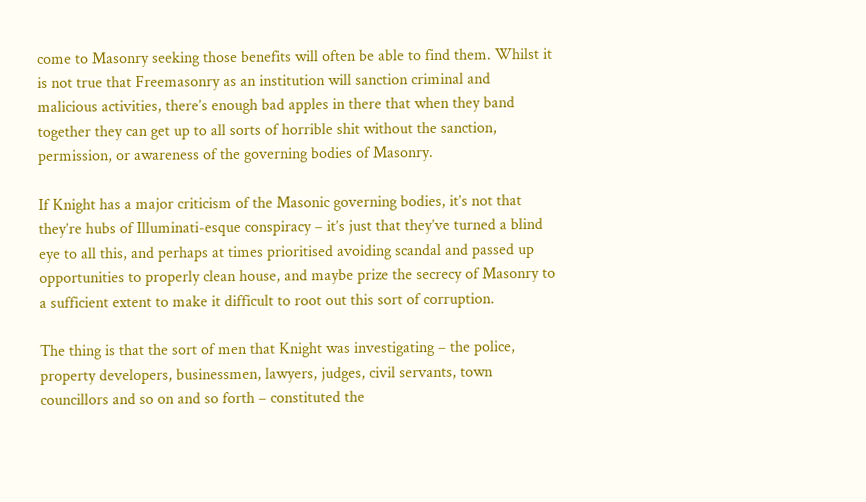come to Masonry seeking those benefits will often be able to find them. Whilst it is not true that Freemasonry as an institution will sanction criminal and malicious activities, there’s enough bad apples in there that when they band together they can get up to all sorts of horrible shit without the sanction, permission, or awareness of the governing bodies of Masonry.

If Knight has a major criticism of the Masonic governing bodies, it’s not that they’re hubs of Illuminati-esque conspiracy – it’s just that they’ve turned a blind eye to all this, and perhaps at times prioritised avoiding scandal and passed up opportunities to properly clean house, and maybe prize the secrecy of Masonry to a sufficient extent to make it difficult to root out this sort of corruption.

The thing is that the sort of men that Knight was investigating – the police, property developers, businessmen, lawyers, judges, civil servants, town councillors and so on and so forth – constituted the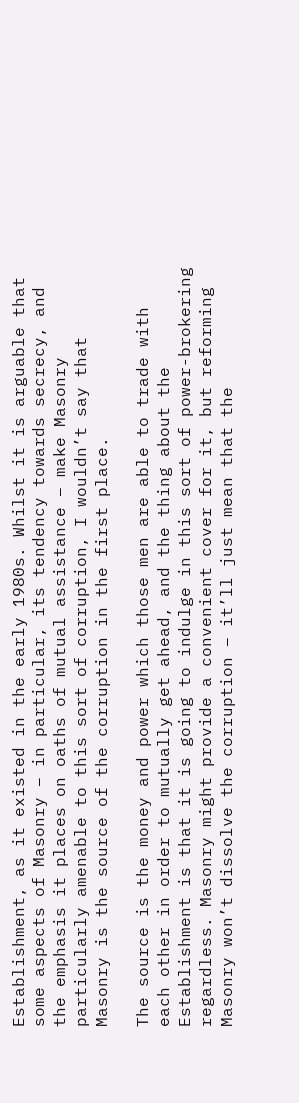Establishment, as it existed in the early 1980s. Whilst it is arguable that some aspects of Masonry – in particular, its tendency towards secrecy, and the emphasis it places on oaths of mutual assistance – make Masonry particularly amenable to this sort of corruption, I wouldn’t say that Masonry is the source of the corruption in the first place.

The source is the money and power which those men are able to trade with each other in order to mutually get ahead, and the thing about the Establishment is that it is going to indulge in this sort of power-brokering regardless. Masonry might provide a convenient cover for it, but reforming Masonry won’t dissolve the corruption – it’ll just mean that the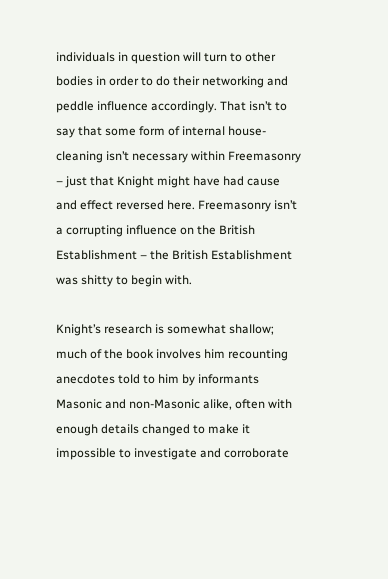individuals in question will turn to other bodies in order to do their networking and peddle influence accordingly. That isn’t to say that some form of internal house-cleaning isn’t necessary within Freemasonry – just that Knight might have had cause and effect reversed here. Freemasonry isn’t a corrupting influence on the British Establishment – the British Establishment was shitty to begin with.

Knight’s research is somewhat shallow; much of the book involves him recounting anecdotes told to him by informants Masonic and non-Masonic alike, often with enough details changed to make it impossible to investigate and corroborate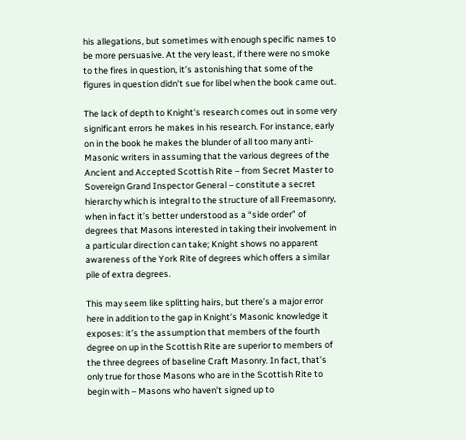his allegations, but sometimes with enough specific names to be more persuasive. At the very least, if there were no smoke to the fires in question, it’s astonishing that some of the figures in question didn’t sue for libel when the book came out.

The lack of depth to Knight’s research comes out in some very significant errors he makes in his research. For instance, early on in the book he makes the blunder of all too many anti-Masonic writers in assuming that the various degrees of the Ancient and Accepted Scottish Rite – from Secret Master to Sovereign Grand Inspector General – constitute a secret hierarchy which is integral to the structure of all Freemasonry, when in fact it’s better understood as a “side order” of degrees that Masons interested in taking their involvement in a particular direction can take; Knight shows no apparent awareness of the York Rite of degrees which offers a similar pile of extra degrees.

This may seem like splitting hairs, but there’s a major error here in addition to the gap in Knight’s Masonic knowledge it exposes: it’s the assumption that members of the fourth degree on up in the Scottish Rite are superior to members of the three degrees of baseline Craft Masonry. In fact, that’s only true for those Masons who are in the Scottish Rite to begin with – Masons who haven’t signed up to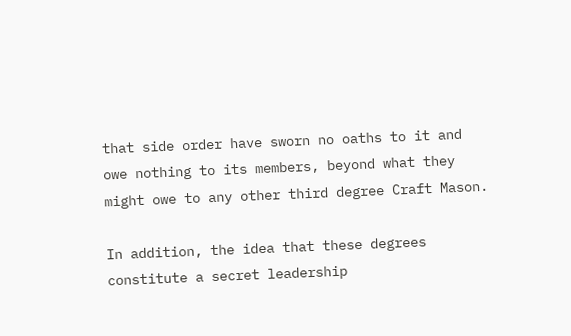that side order have sworn no oaths to it and owe nothing to its members, beyond what they might owe to any other third degree Craft Mason.

In addition, the idea that these degrees constitute a secret leadership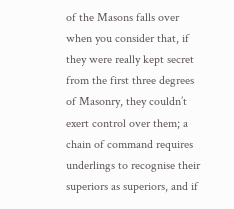of the Masons falls over when you consider that, if they were really kept secret from the first three degrees of Masonry, they couldn’t exert control over them; a chain of command requires underlings to recognise their superiors as superiors, and if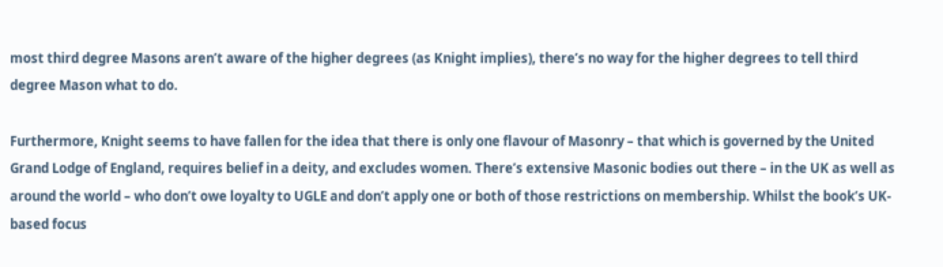most third degree Masons aren’t aware of the higher degrees (as Knight implies), there’s no way for the higher degrees to tell third degree Mason what to do.

Furthermore, Knight seems to have fallen for the idea that there is only one flavour of Masonry – that which is governed by the United Grand Lodge of England, requires belief in a deity, and excludes women. There’s extensive Masonic bodies out there – in the UK as well as around the world – who don’t owe loyalty to UGLE and don’t apply one or both of those restrictions on membership. Whilst the book’s UK-based focus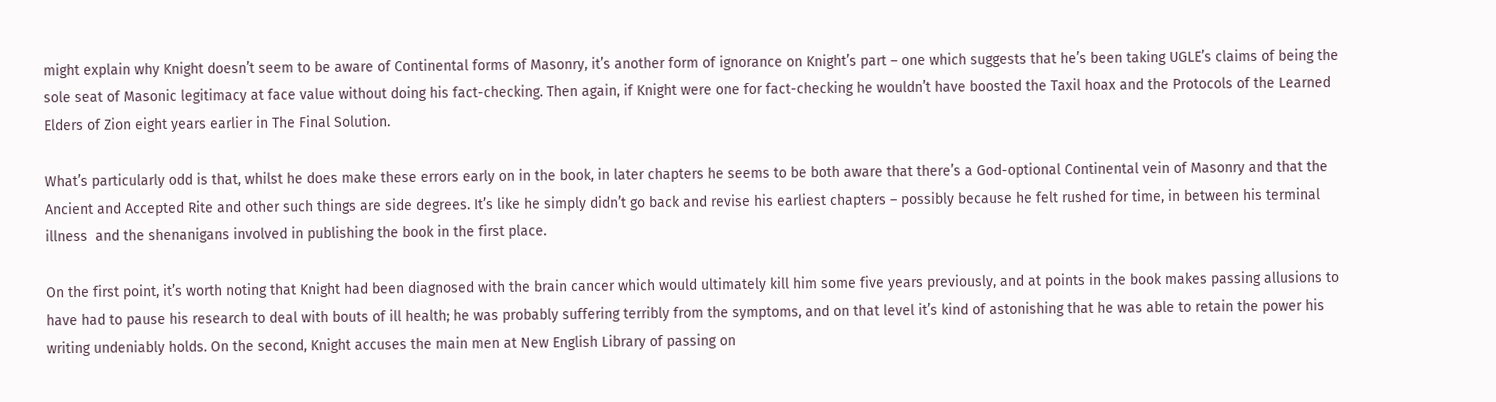might explain why Knight doesn’t seem to be aware of Continental forms of Masonry, it’s another form of ignorance on Knight’s part – one which suggests that he’s been taking UGLE’s claims of being the sole seat of Masonic legitimacy at face value without doing his fact-checking. Then again, if Knight were one for fact-checking he wouldn’t have boosted the Taxil hoax and the Protocols of the Learned Elders of Zion eight years earlier in The Final Solution.

What’s particularly odd is that, whilst he does make these errors early on in the book, in later chapters he seems to be both aware that there’s a God-optional Continental vein of Masonry and that the Ancient and Accepted Rite and other such things are side degrees. It’s like he simply didn’t go back and revise his earliest chapters – possibly because he felt rushed for time, in between his terminal illness  and the shenanigans involved in publishing the book in the first place.

On the first point, it’s worth noting that Knight had been diagnosed with the brain cancer which would ultimately kill him some five years previously, and at points in the book makes passing allusions to have had to pause his research to deal with bouts of ill health; he was probably suffering terribly from the symptoms, and on that level it’s kind of astonishing that he was able to retain the power his writing undeniably holds. On the second, Knight accuses the main men at New English Library of passing on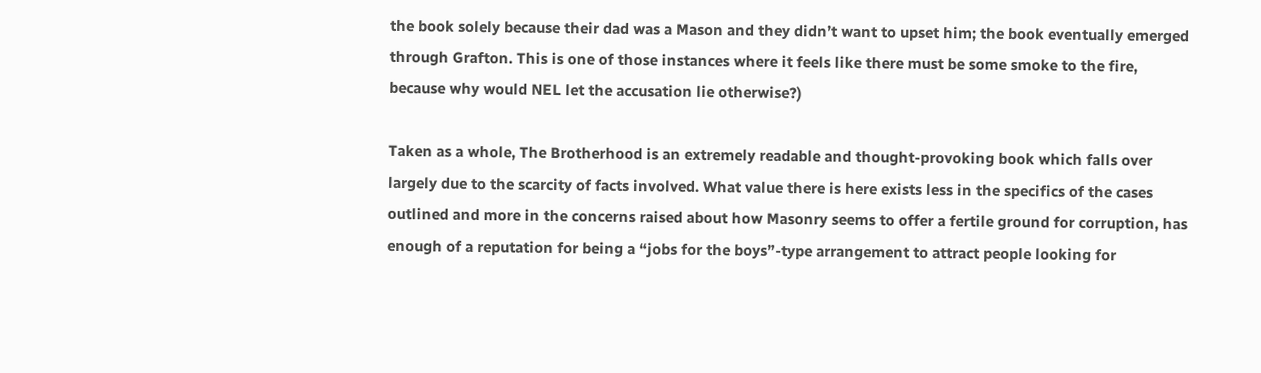the book solely because their dad was a Mason and they didn’t want to upset him; the book eventually emerged through Grafton. This is one of those instances where it feels like there must be some smoke to the fire, because why would NEL let the accusation lie otherwise?)

Taken as a whole, The Brotherhood is an extremely readable and thought-provoking book which falls over largely due to the scarcity of facts involved. What value there is here exists less in the specifics of the cases outlined and more in the concerns raised about how Masonry seems to offer a fertile ground for corruption, has enough of a reputation for being a “jobs for the boys”-type arrangement to attract people looking for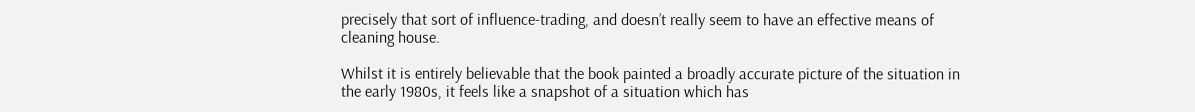precisely that sort of influence-trading, and doesn’t really seem to have an effective means of cleaning house.

Whilst it is entirely believable that the book painted a broadly accurate picture of the situation in the early 1980s, it feels like a snapshot of a situation which has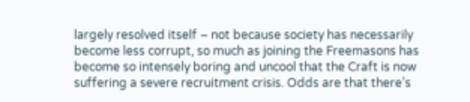largely resolved itself – not because society has necessarily become less corrupt, so much as joining the Freemasons has become so intensely boring and uncool that the Craft is now suffering a severe recruitment crisis. Odds are that there’s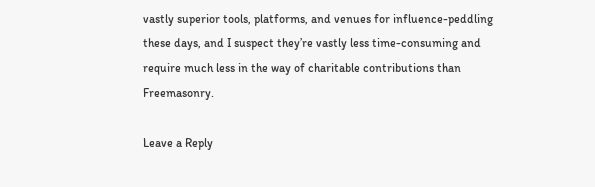vastly superior tools, platforms, and venues for influence-peddling these days, and I suspect they’re vastly less time-consuming and require much less in the way of charitable contributions than Freemasonry.

Leave a Reply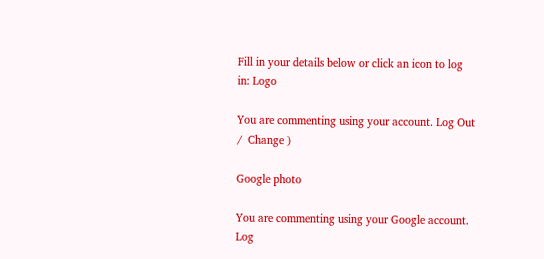Fill in your details below or click an icon to log in: Logo

You are commenting using your account. Log Out /  Change )

Google photo

You are commenting using your Google account. Log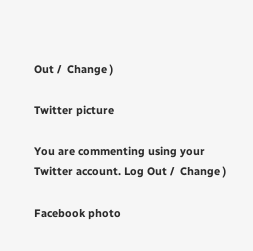Out /  Change )

Twitter picture

You are commenting using your Twitter account. Log Out /  Change )

Facebook photo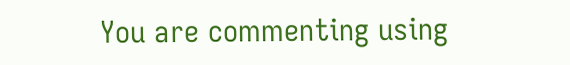You are commenting using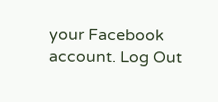your Facebook account. Log Out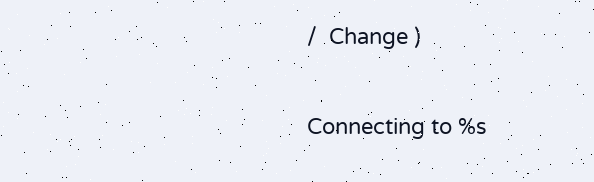/  Change )

Connecting to %s